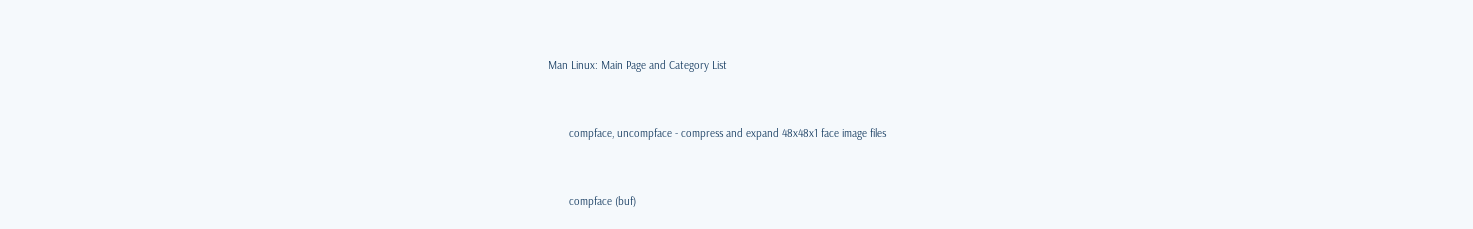Man Linux: Main Page and Category List


       compface, uncompface - compress and expand 48x48x1 face image files


       compface (buf)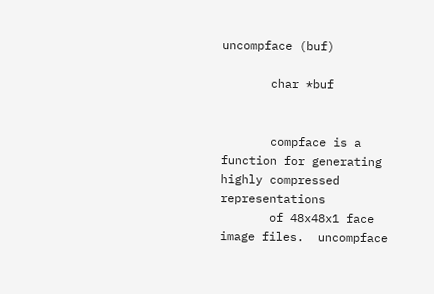uncompface (buf)

       char *buf


       compface is a function for generating highly compressed representations
       of 48x48x1 face image files.  uncompface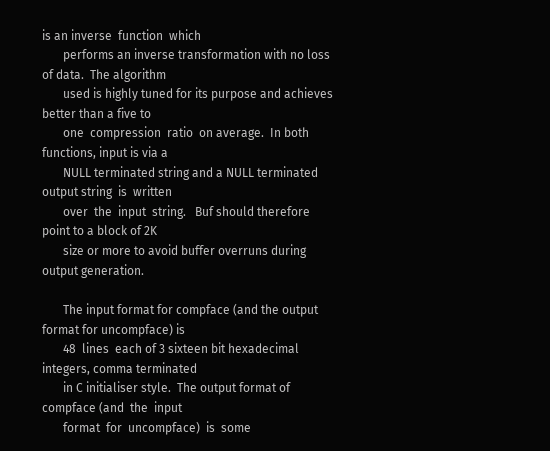is an inverse  function  which
       performs an inverse transformation with no loss of data.  The algorithm
       used is highly tuned for its purpose and achieves better than a five to
       one  compression  ratio  on average.  In both functions, input is via a
       NULL terminated string and a NULL terminated output string  is  written
       over  the  input  string.   Buf should therefore point to a block of 2K
       size or more to avoid buffer overruns during output generation.

       The input format for compface (and the output format for uncompface) is
       48  lines  each of 3 sixteen bit hexadecimal integers, comma terminated
       in C initialiser style.  The output format of compface (and  the  input
       format  for  uncompface)  is  some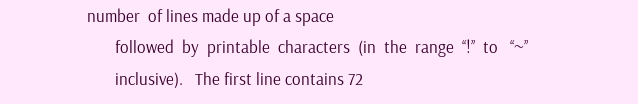number  of lines made up of a space
       followed  by  printable  characters  (in  the  range  ‘‘!’’  to   ‘‘~’’
       inclusive).   The first line contains 72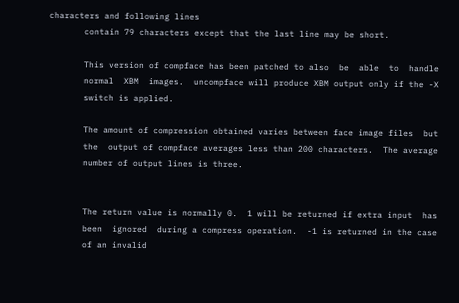characters and following lines
       contain 79 characters except that the last line may be short.

       This version of compface has been patched to also  be  able  to  handle
       normal  XBM  images.  uncompface will produce XBM output only if the -X
       switch is applied.

       The amount of compression obtained varies between face image files  but
       the  output of compface averages less than 200 characters.  The average
       number of output lines is three.


       The return value is normally 0.  1 will be returned if extra input  has
       been  ignored  during a compress operation.  -1 is returned in the case
       of an invalid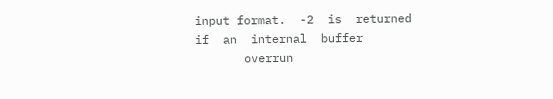input format.  -2  is  returned  if  an  internal  buffer
       overrun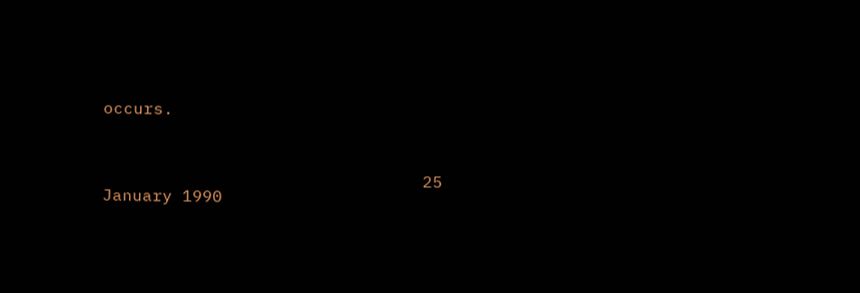occurs.



                                25 January 1990